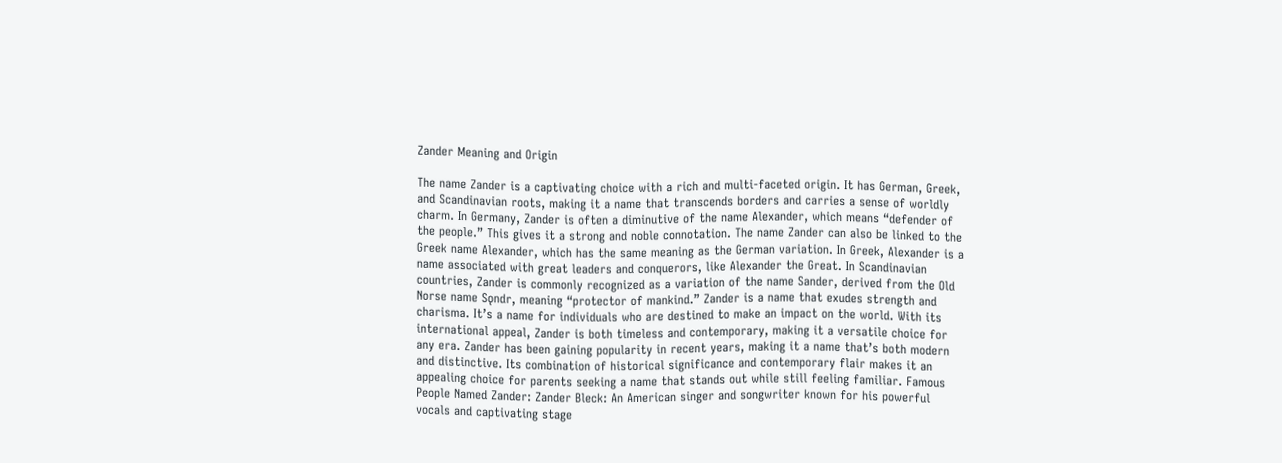Zander Meaning and Origin

The name Zander is a captivating choice with a rich and multi-faceted origin. It has German, Greek, and Scandinavian roots, making it a name that transcends borders and carries a sense of worldly charm. In Germany, Zander is often a diminutive of the name Alexander, which means “defender of the people.” This gives it a strong and noble connotation. The name Zander can also be linked to the Greek name Alexander, which has the same meaning as the German variation. In Greek, Alexander is a name associated with great leaders and conquerors, like Alexander the Great. In Scandinavian countries, Zander is commonly recognized as a variation of the name Sander, derived from the Old Norse name Sǫndr, meaning “protector of mankind.” Zander is a name that exudes strength and charisma. It’s a name for individuals who are destined to make an impact on the world. With its international appeal, Zander is both timeless and contemporary, making it a versatile choice for any era. Zander has been gaining popularity in recent years, making it a name that’s both modern and distinctive. Its combination of historical significance and contemporary flair makes it an appealing choice for parents seeking a name that stands out while still feeling familiar. Famous People Named Zander: Zander Bleck: An American singer and songwriter known for his powerful vocals and captivating stage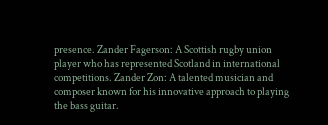presence. Zander Fagerson: A Scottish rugby union player who has represented Scotland in international competitions. Zander Zon: A talented musician and composer known for his innovative approach to playing the bass guitar.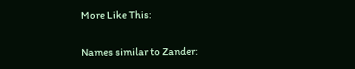More Like This:

Names similar to Zander: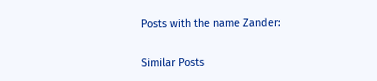Posts with the name Zander:

Similar Posts